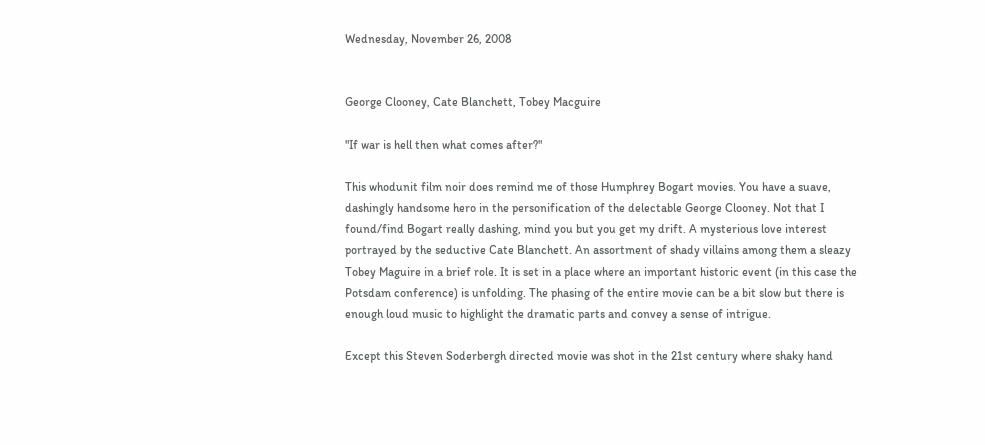Wednesday, November 26, 2008


George Clooney, Cate Blanchett, Tobey Macguire

"If war is hell then what comes after?"

This whodunit film noir does remind me of those Humphrey Bogart movies. You have a suave, dashingly handsome hero in the personification of the delectable George Clooney. Not that I found/find Bogart really dashing, mind you but you get my drift. A mysterious love interest portrayed by the seductive Cate Blanchett. An assortment of shady villains among them a sleazy Tobey Maguire in a brief role. It is set in a place where an important historic event (in this case the Potsdam conference) is unfolding. The phasing of the entire movie can be a bit slow but there is enough loud music to highlight the dramatic parts and convey a sense of intrigue.

Except this Steven Soderbergh directed movie was shot in the 21st century where shaky hand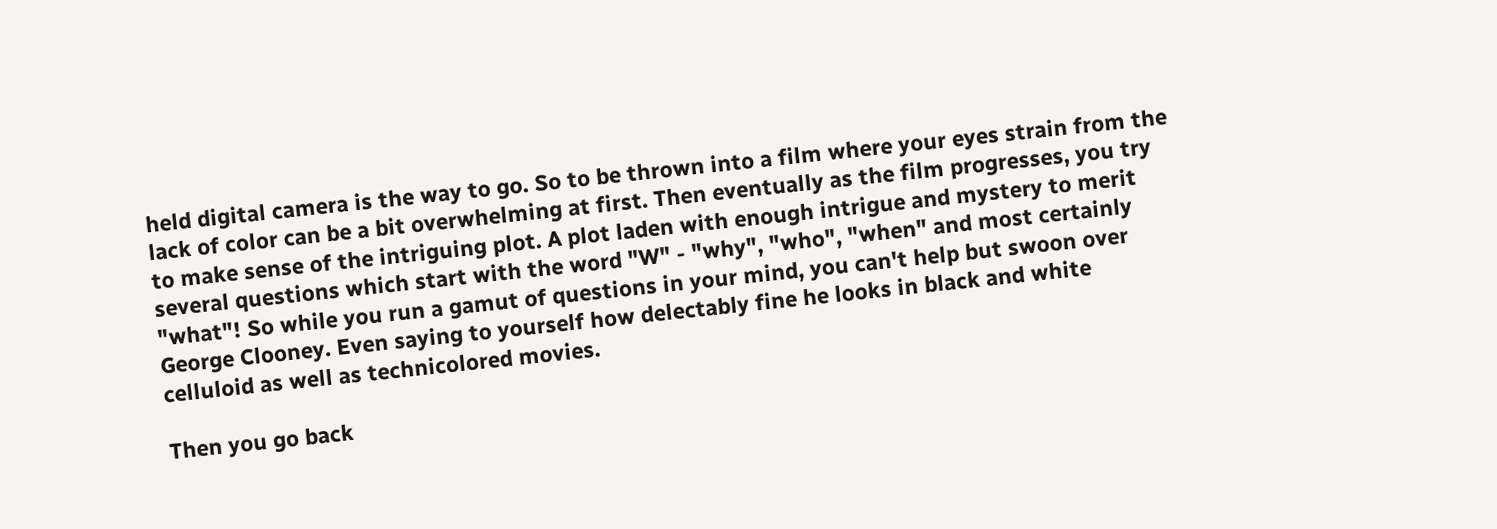held digital camera is the way to go. So to be thrown into a film where your eyes strain from the lack of color can be a bit overwhelming at first. Then eventually as the film progresses, you try to make sense of the intriguing plot. A plot laden with enough intrigue and mystery to merit several questions which start with the word "W" - "why", "who", "when" and most certainly "what"! So while you run a gamut of questions in your mind, you can't help but swoon over George Clooney. Even saying to yourself how delectably fine he looks in black and white celluloid as well as technicolored movies.

Then you go back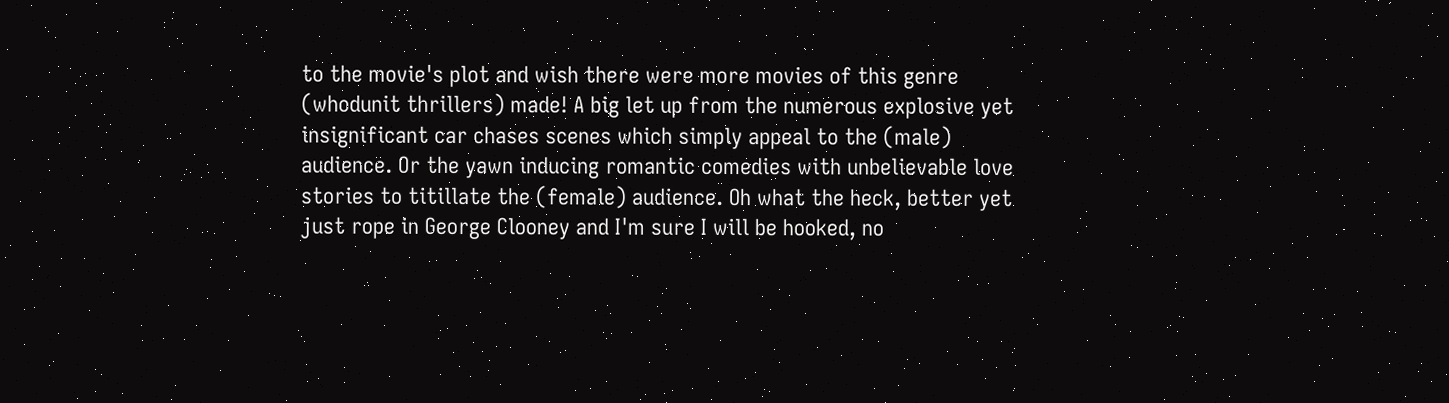to the movie's plot and wish there were more movies of this genre (whodunit thrillers) made! A big let up from the numerous explosive yet insignificant car chases scenes which simply appeal to the (male) audience. Or the yawn inducing romantic comedies with unbelievable love stories to titillate the (female) audience. Oh what the heck, better yet just rope in George Clooney and I'm sure I will be hooked, no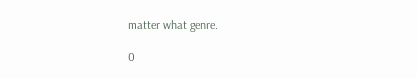matter what genre.

0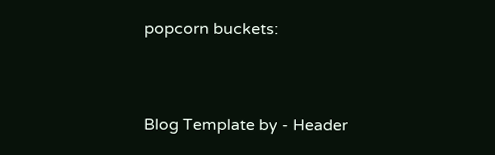popcorn buckets:


Blog Template by - Header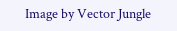Image by Vector Jungle